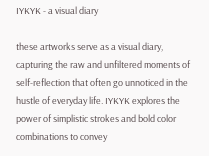IYKYK - a visual diary

these artworks serve as a visual diary, capturing the raw and unfiltered moments of self-reflection that often go unnoticed in the hustle of everyday life. IYKYK explores the power of simplistic strokes and bold color combinations to convey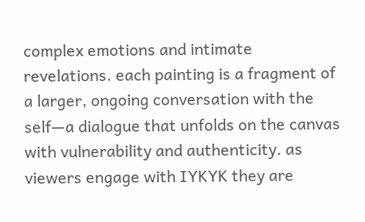complex emotions and intimate revelations. each painting is a fragment of a larger, ongoing conversation with the self—a dialogue that unfolds on the canvas with vulnerability and authenticity. as viewers engage with IYKYK they are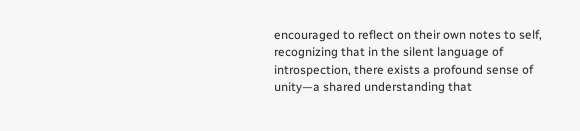encouraged to reflect on their own notes to self, recognizing that in the silent language of introspection, there exists a profound sense of unity—a shared understanding that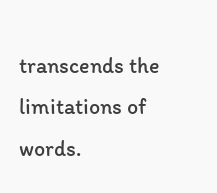transcends the limitations of words.